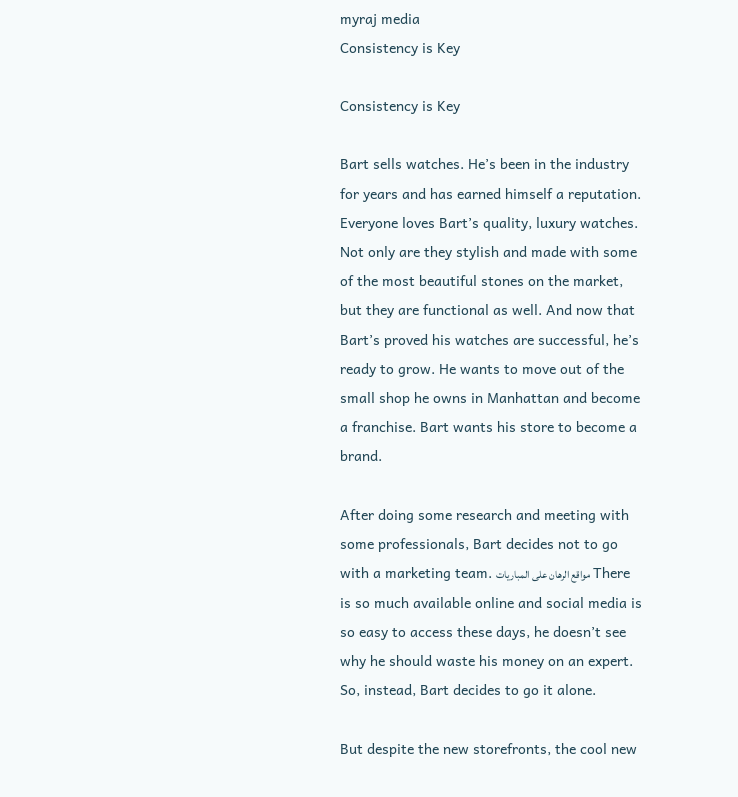myraj media
Consistency is Key

Consistency is Key

Bart sells watches. He’s been in the industry for years and has earned himself a reputation. Everyone loves Bart’s quality, luxury watches. Not only are they stylish and made with some of the most beautiful stones on the market, but they are functional as well. And now that Bart’s proved his watches are successful, he’s ready to grow. He wants to move out of the small shop he owns in Manhattan and become a franchise. Bart wants his store to become a brand.

After doing some research and meeting with some professionals, Bart decides not to go with a marketing team. مواقع الرهان على المباريات There is so much available online and social media is so easy to access these days, he doesn’t see why he should waste his money on an expert. So, instead, Bart decides to go it alone.

But despite the new storefronts, the cool new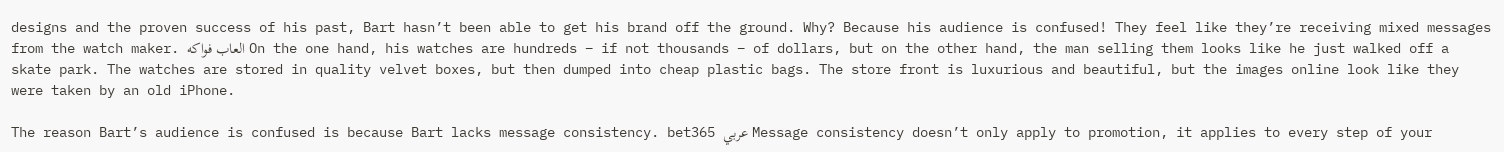designs and the proven success of his past, Bart hasn’t been able to get his brand off the ground. Why? Because his audience is confused! They feel like they’re receiving mixed messages from the watch maker. العاب فواكه On the one hand, his watches are hundreds – if not thousands – of dollars, but on the other hand, the man selling them looks like he just walked off a skate park. The watches are stored in quality velvet boxes, but then dumped into cheap plastic bags. The store front is luxurious and beautiful, but the images online look like they were taken by an old iPhone.

The reason Bart’s audience is confused is because Bart lacks message consistency. bet365 عربي Message consistency doesn’t only apply to promotion, it applies to every step of your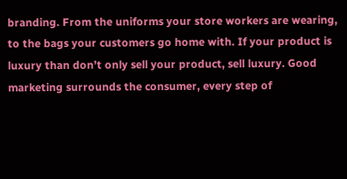branding. From the uniforms your store workers are wearing, to the bags your customers go home with. If your product is luxury than don’t only sell your product, sell luxury. Good marketing surrounds the consumer, every step of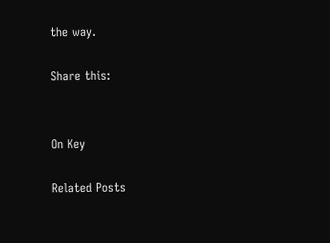the way.

Share this:


On Key

Related Posts